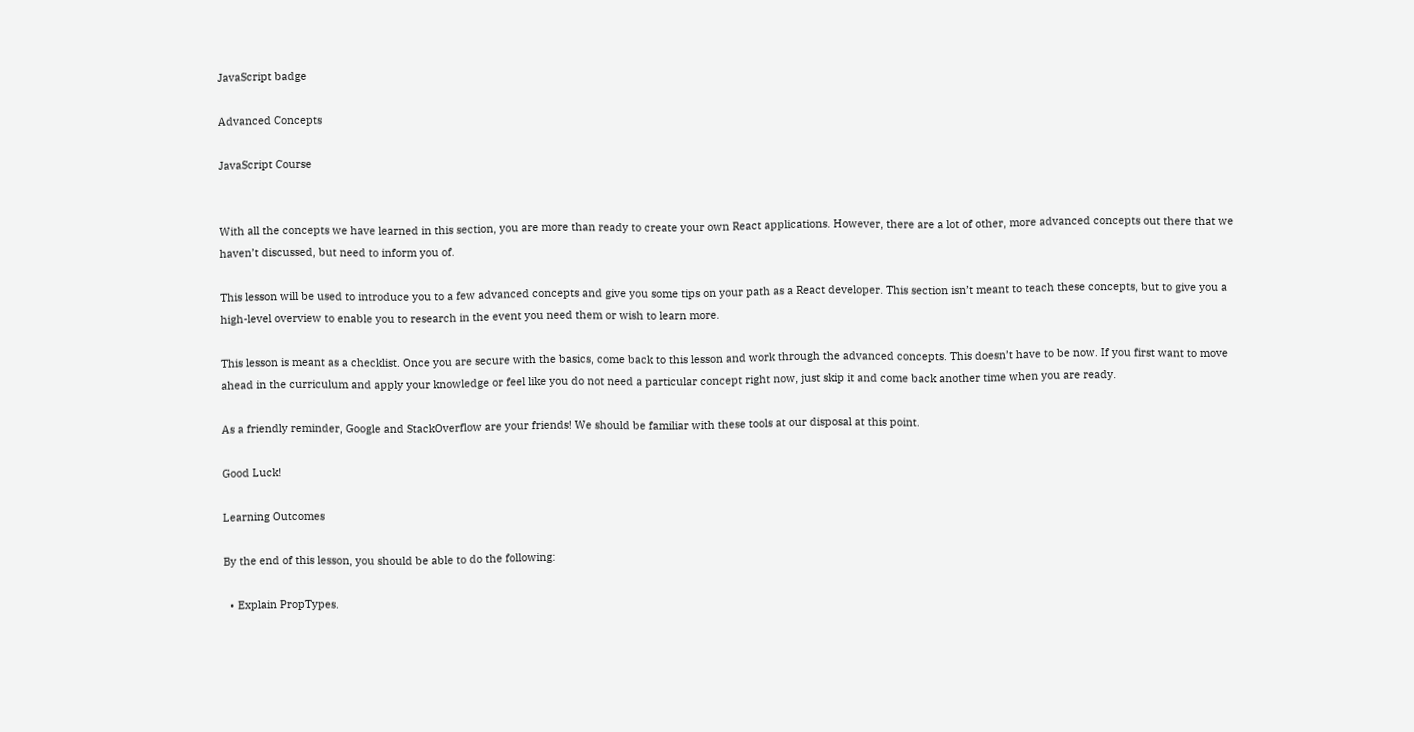JavaScript badge

Advanced Concepts

JavaScript Course


With all the concepts we have learned in this section, you are more than ready to create your own React applications. However, there are a lot of other, more advanced concepts out there that we haven’t discussed, but need to inform you of.

This lesson will be used to introduce you to a few advanced concepts and give you some tips on your path as a React developer. This section isn’t meant to teach these concepts, but to give you a high-level overview to enable you to research in the event you need them or wish to learn more.

This lesson is meant as a checklist. Once you are secure with the basics, come back to this lesson and work through the advanced concepts. This doesn’t have to be now. If you first want to move ahead in the curriculum and apply your knowledge or feel like you do not need a particular concept right now, just skip it and come back another time when you are ready.

As a friendly reminder, Google and StackOverflow are your friends! We should be familiar with these tools at our disposal at this point.

Good Luck!

Learning Outcomes

By the end of this lesson, you should be able to do the following:

  • Explain PropTypes.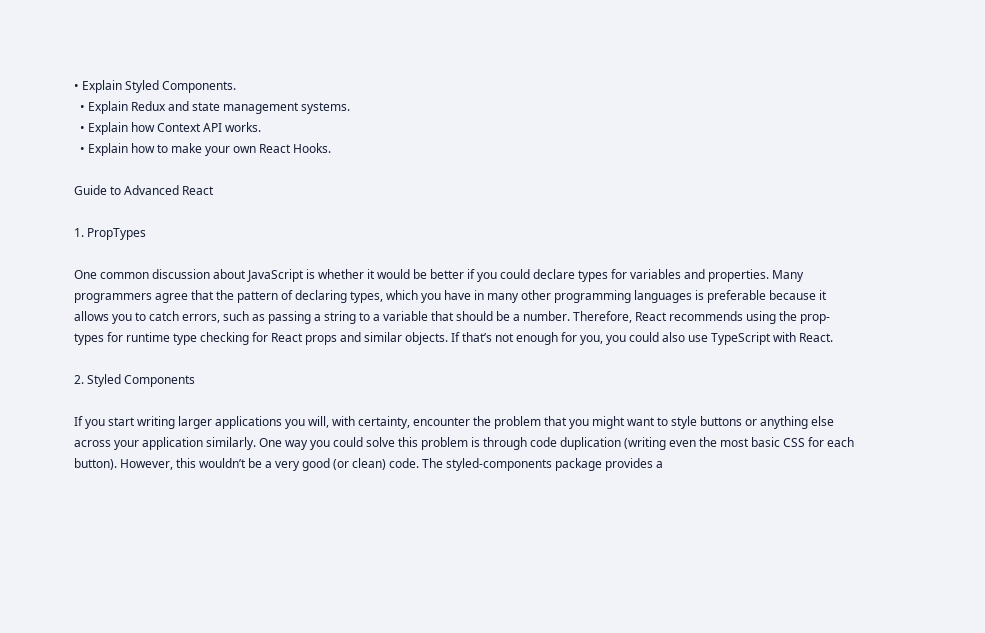• Explain Styled Components.
  • Explain Redux and state management systems.
  • Explain how Context API works.
  • Explain how to make your own React Hooks.

Guide to Advanced React

1. PropTypes

One common discussion about JavaScript is whether it would be better if you could declare types for variables and properties. Many programmers agree that the pattern of declaring types, which you have in many other programming languages is preferable because it allows you to catch errors, such as passing a string to a variable that should be a number. Therefore, React recommends using the prop-types for runtime type checking for React props and similar objects. If that’s not enough for you, you could also use TypeScript with React.

2. Styled Components

If you start writing larger applications you will, with certainty, encounter the problem that you might want to style buttons or anything else across your application similarly. One way you could solve this problem is through code duplication (writing even the most basic CSS for each button). However, this wouldn’t be a very good (or clean) code. The styled-components package provides a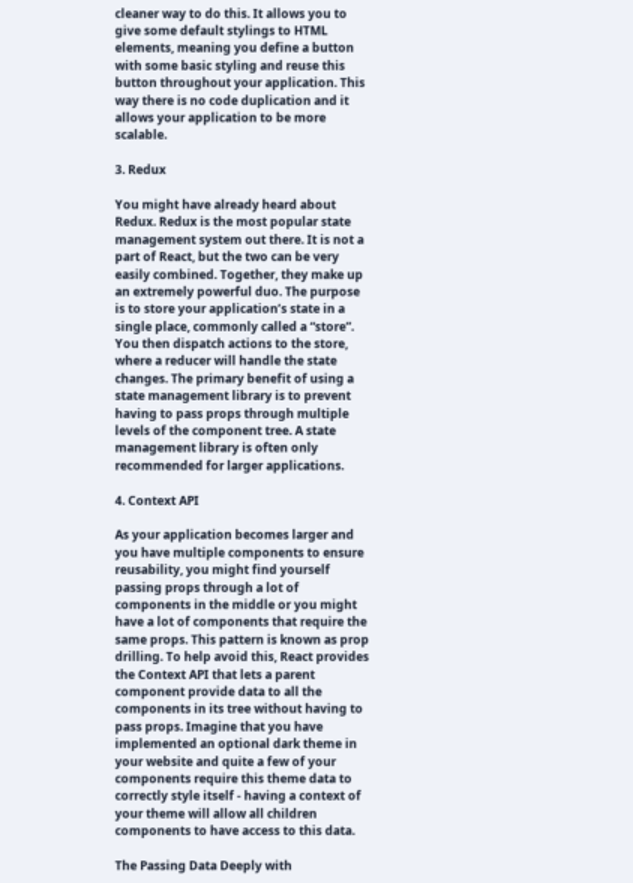cleaner way to do this. It allows you to give some default stylings to HTML elements, meaning you define a button with some basic styling and reuse this button throughout your application. This way there is no code duplication and it allows your application to be more scalable.

3. Redux

You might have already heard about Redux. Redux is the most popular state management system out there. It is not a part of React, but the two can be very easily combined. Together, they make up an extremely powerful duo. The purpose is to store your application’s state in a single place, commonly called a “store”. You then dispatch actions to the store, where a reducer will handle the state changes. The primary benefit of using a state management library is to prevent having to pass props through multiple levels of the component tree. A state management library is often only recommended for larger applications.

4. Context API

As your application becomes larger and you have multiple components to ensure reusability, you might find yourself passing props through a lot of components in the middle or you might have a lot of components that require the same props. This pattern is known as prop drilling. To help avoid this, React provides the Context API that lets a parent component provide data to all the components in its tree without having to pass props. Imagine that you have implemented an optional dark theme in your website and quite a few of your components require this theme data to correctly style itself - having a context of your theme will allow all children components to have access to this data.

The Passing Data Deeply with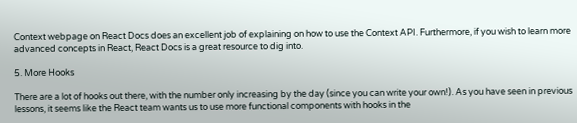Context webpage on React Docs does an excellent job of explaining on how to use the Context API. Furthermore, if you wish to learn more advanced concepts in React, React Docs is a great resource to dig into.

5. More Hooks

There are a lot of hooks out there, with the number only increasing by the day (since you can write your own!). As you have seen in previous lessons, it seems like the React team wants us to use more functional components with hooks in the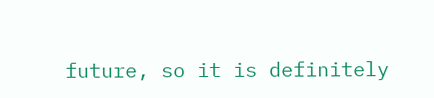future, so it is definitely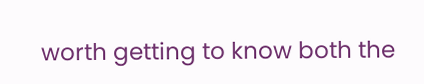worth getting to know both the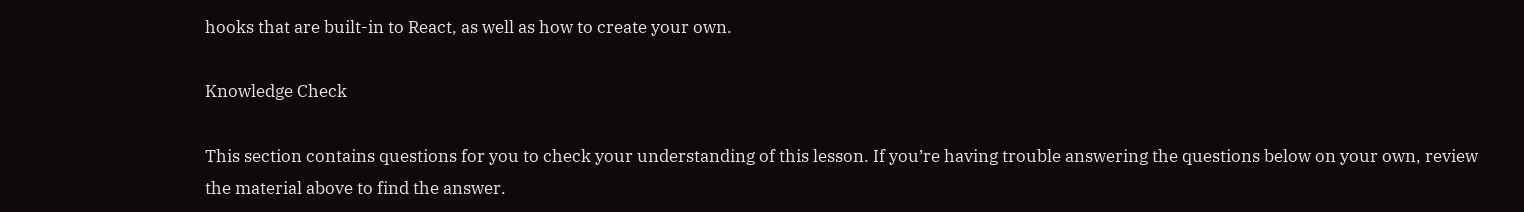hooks that are built-in to React, as well as how to create your own.

Knowledge Check

This section contains questions for you to check your understanding of this lesson. If you’re having trouble answering the questions below on your own, review the material above to find the answer.